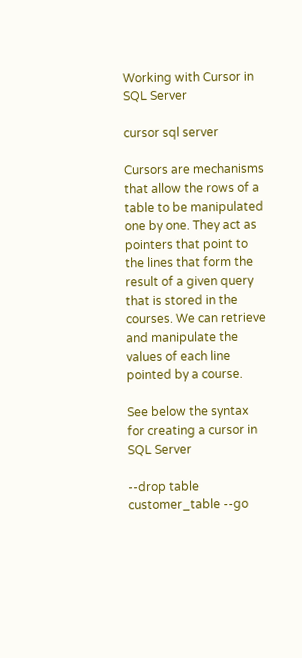Working with Cursor in SQL Server

cursor sql server

Cursors are mechanisms that allow the rows of a table to be manipulated one by one. They act as pointers that point to the lines that form the result of a given query that is stored in the courses. We can retrieve and manipulate the values of each line pointed by a course.

See below the syntax for creating a cursor in SQL Server

--drop table customer_table --go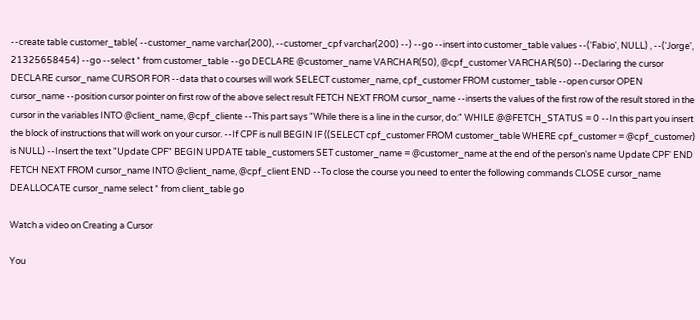--create table customer_table( --customer_name varchar(200), --customer_cpf varchar(200) --) --go --insert into customer_table values --('Fabio', NULL) , --('Jorge', 21325658454) --go --select * from customer_table --go DECLARE @customer_name VARCHAR(50), @cpf_customer VARCHAR(50) --Declaring the cursor DECLARE cursor_name CURSOR FOR --data that o courses will work SELECT customer_name, cpf_customer FROM customer_table --open cursor OPEN cursor_name --position cursor pointer on first row of the above select result FETCH NEXT FROM cursor_name --inserts the values of the first row of the result stored in the cursor in the variables INTO @client_name, @cpf_cliente --This part says "While there is a line in the cursor, do:" WHILE @@FETCH_STATUS = 0 --In this part you insert the block of instructions that will work on your cursor. --If CPF is null BEGIN IF ((SELECT cpf_customer FROM customer_table WHERE cpf_customer = @cpf_customer) is NULL) --Insert the text "Update CPF" BEGIN UPDATE table_customers SET customer_name = @customer_name at the end of the person's name Update CPF' END FETCH NEXT FROM cursor_name INTO @client_name, @cpf_client END --To close the course you need to enter the following commands CLOSE cursor_name DEALLOCATE cursor_name select * from client_table go

Watch a video on Creating a Cursor

You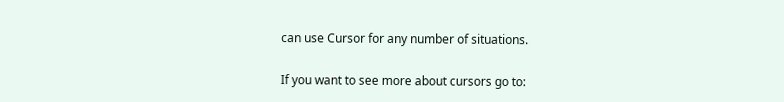can use Cursor for any number of situations.

If you want to see more about cursors go to: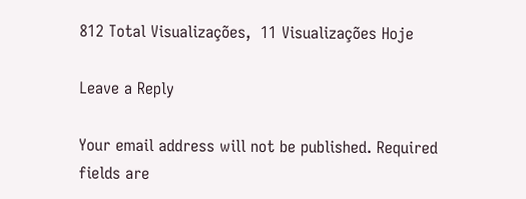812 Total Visualizações,  11 Visualizações Hoje

Leave a Reply

Your email address will not be published. Required fields are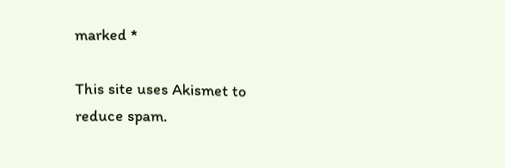marked *

This site uses Akismet to reduce spam.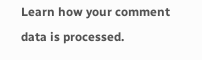Learn how your comment data is processed.